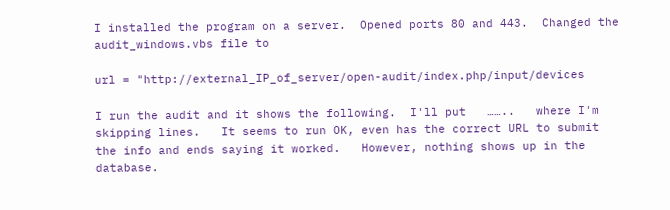I installed the program on a server.  Opened ports 80 and 443.  Changed the audit_windows.vbs file to

url = "http://external_IP_of_server/open-audit/index.php/input/devices

I run the audit and it shows the following.  I'll put   ……..   where I'm skipping lines.   It seems to run OK, even has the correct URL to submit the info and ends saying it worked.   However, nothing shows up in the database.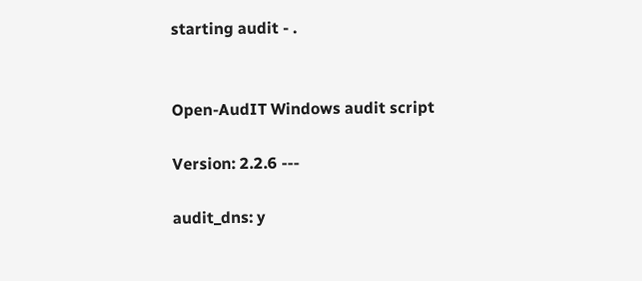starting audit - .


Open-AudIT Windows audit script

Version: 2.2.6 ---

audit_dns: y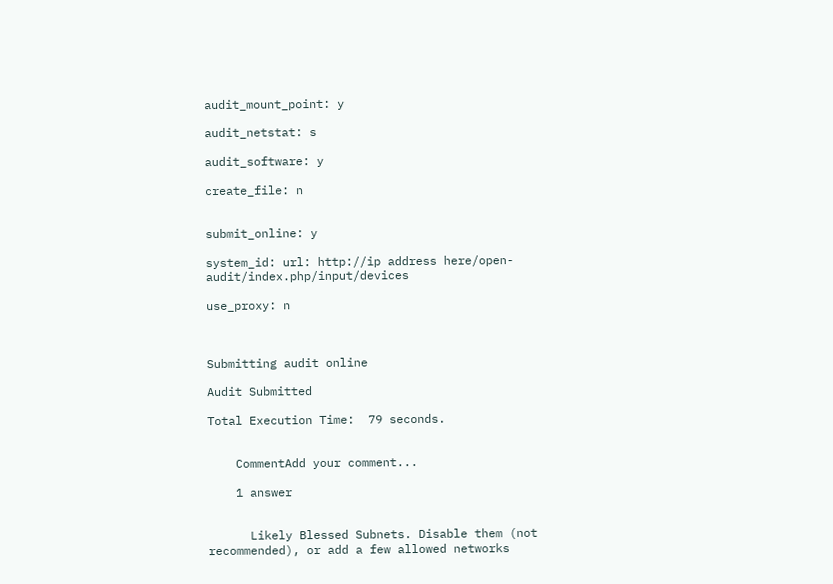audit_mount_point: y

audit_netstat: s

audit_software: y

create_file: n


submit_online: y

system_id: url: http://ip address here/open-audit/index.php/input/devices

use_proxy: n



Submitting audit online

Audit Submitted

Total Execution Time:  79 seconds.


    CommentAdd your comment...

    1 answer


      Likely Blessed Subnets. Disable them (not recommended), or add a few allowed networks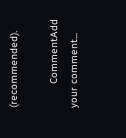(recommended).

        CommentAdd your comment...